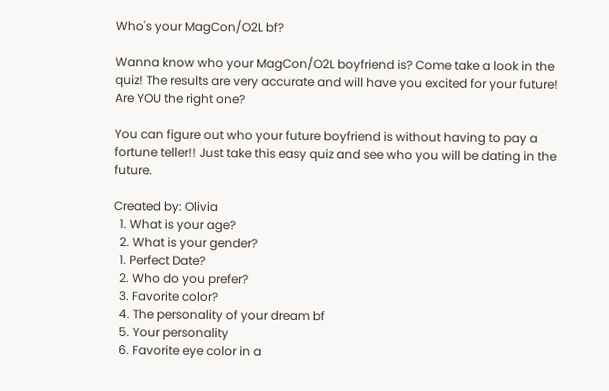Who's your MagCon/O2L bf?

Wanna know who your MagCon/O2L boyfriend is? Come take a look in the quiz! The results are very accurate and will have you excited for your future! Are YOU the right one?

You can figure out who your future boyfriend is without having to pay a fortune teller!! Just take this easy quiz and see who you will be dating in the future.

Created by: Olivia
  1. What is your age?
  2. What is your gender?
  1. Perfect Date?
  2. Who do you prefer?
  3. Favorite color?
  4. The personality of your dream bf
  5. Your personality
  6. Favorite eye color in a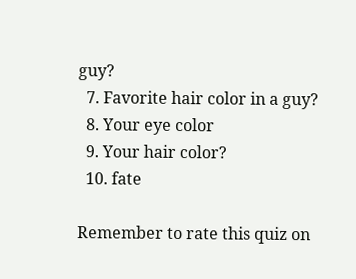guy?
  7. Favorite hair color in a guy?
  8. Your eye color
  9. Your hair color?
  10. fate

Remember to rate this quiz on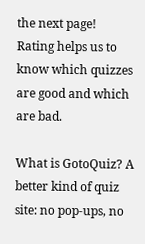the next page!
Rating helps us to know which quizzes are good and which are bad.

What is GotoQuiz? A better kind of quiz site: no pop-ups, no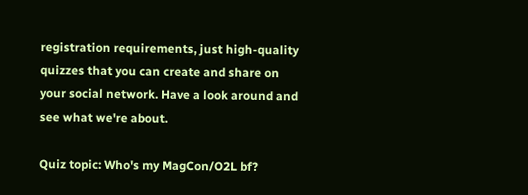registration requirements, just high-quality quizzes that you can create and share on your social network. Have a look around and see what we're about.

Quiz topic: Who's my MagCon/O2L bf?